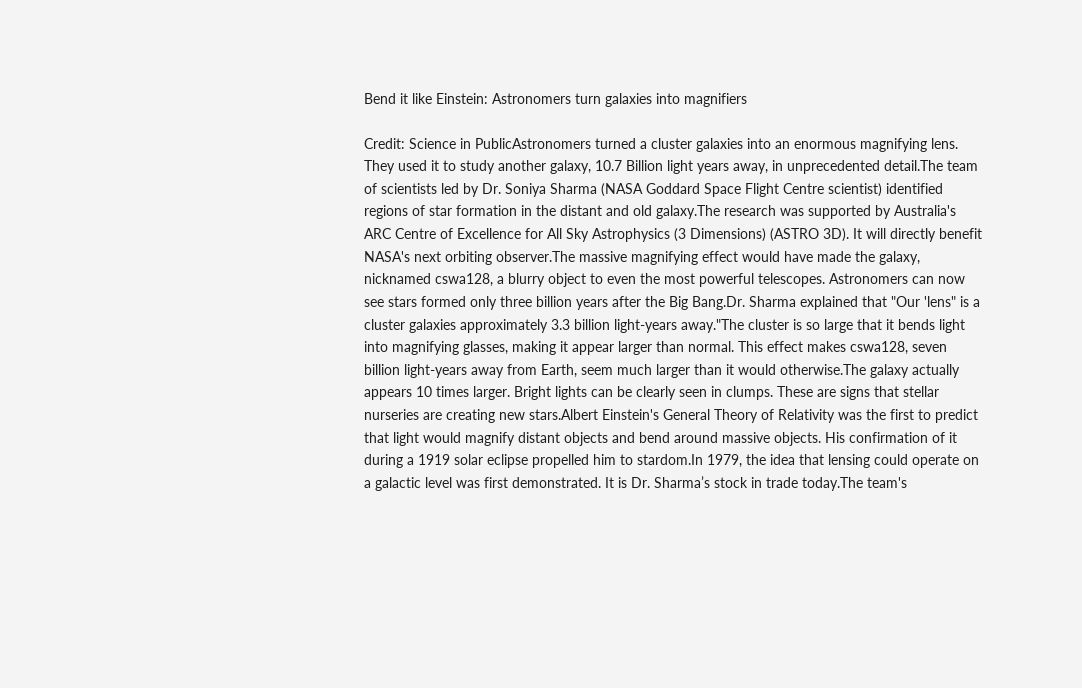Bend it like Einstein: Astronomers turn galaxies into magnifiers

Credit: Science in PublicAstronomers turned a cluster galaxies into an enormous magnifying lens. They used it to study another galaxy, 10.7 Billion light years away, in unprecedented detail.The team of scientists led by Dr. Soniya Sharma (NASA Goddard Space Flight Centre scientist) identified regions of star formation in the distant and old galaxy.The research was supported by Australia's ARC Centre of Excellence for All Sky Astrophysics (3 Dimensions) (ASTRO 3D). It will directly benefit NASA's next orbiting observer.The massive magnifying effect would have made the galaxy, nicknamed cswa128, a blurry object to even the most powerful telescopes. Astronomers can now see stars formed only three billion years after the Big Bang.Dr. Sharma explained that "Our 'lens" is a cluster galaxies approximately 3.3 billion light-years away."The cluster is so large that it bends light into magnifying glasses, making it appear larger than normal. This effect makes cswa128, seven billion light-years away from Earth, seem much larger than it would otherwise.The galaxy actually appears 10 times larger. Bright lights can be clearly seen in clumps. These are signs that stellar nurseries are creating new stars.Albert Einstein's General Theory of Relativity was the first to predict that light would magnify distant objects and bend around massive objects. His confirmation of it during a 1919 solar eclipse propelled him to stardom.In 1979, the idea that lensing could operate on a galactic level was first demonstrated. It is Dr. Sharma’s stock in trade today.The team's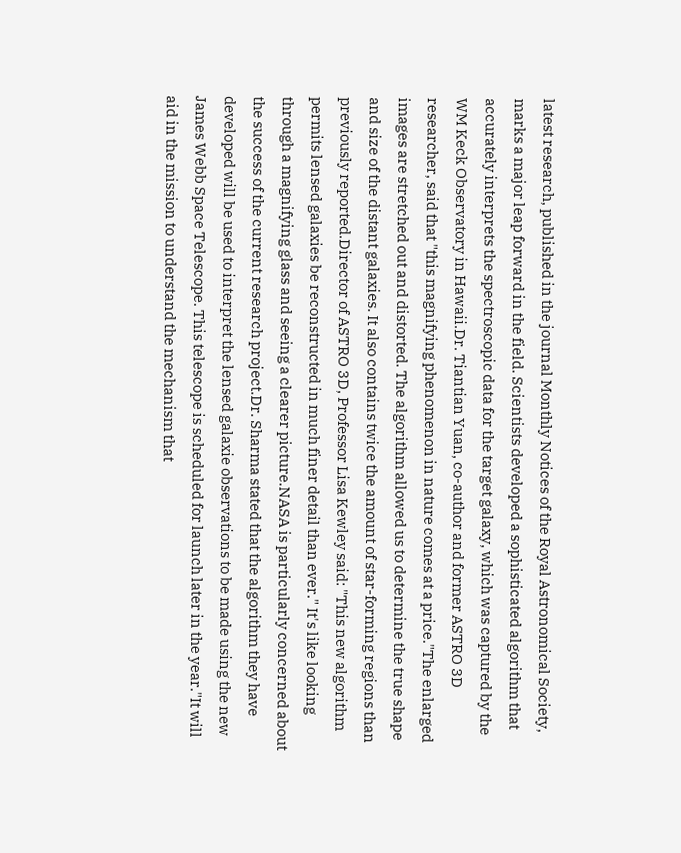latest research, published in the journal Monthly Notices of the Royal Astronomical Society, marks a major leap forward in the field. Scientists developed a sophisticated algorithm that accurately interprets the spectroscopic data for the target galaxy, which was captured by the WM Keck Observatory in Hawaii.Dr. Tiantian Yuan, co-author and former ASTRO 3D researcher, said that "this magnifying phenomenon in nature comes at a price."The enlarged images are stretched out and distorted. The algorithm allowed us to determine the true shape and size of the distant galaxies. It also contains twice the amount of star-forming regions than previously reported.Director of ASTRO 3D, Professor Lisa Kewley said: "This new algorithm permits lensed galaxies be reconstructed in much finer detail than ever." It's like looking through a magnifying glass and seeing a clearer picture.NASA is particularly concerned about the success of the current research project.Dr. Sharma stated that the algorithm they have developed will be used to interpret the lensed galaxie observations to be made using the new James Webb Space Telescope. This telescope is scheduled for launch later in the year."It will aid in the mission to understand the mechanism that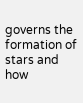governs the formation of stars and how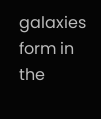galaxies form in the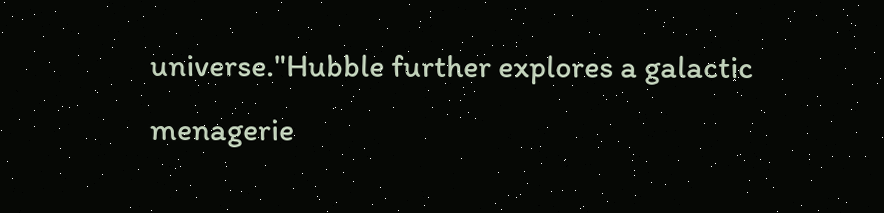universe."Hubble further explores a galactic menagerie